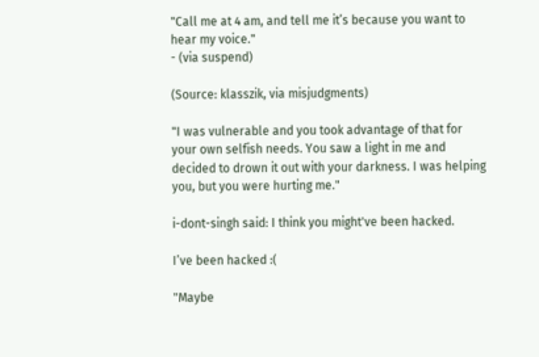"Call me at 4 am, and tell me it’s because you want to hear my voice."
- (via suspend)

(Source: klasszik, via misjudgments)

"I was vulnerable and you took advantage of that for your own selfish needs. You saw a light in me and decided to drown it out with your darkness. I was helping you, but you were hurting me."

i-dont-singh said: I think you might've been hacked.

I’ve been hacked :(

"Maybe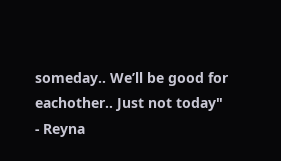someday.. We’ll be good for eachother.. Just not today"
- Reyna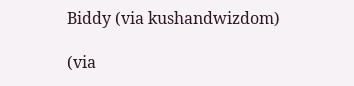Biddy (via kushandwizdom)

(via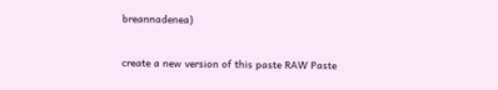breannadenea)

create a new version of this paste RAW Paste